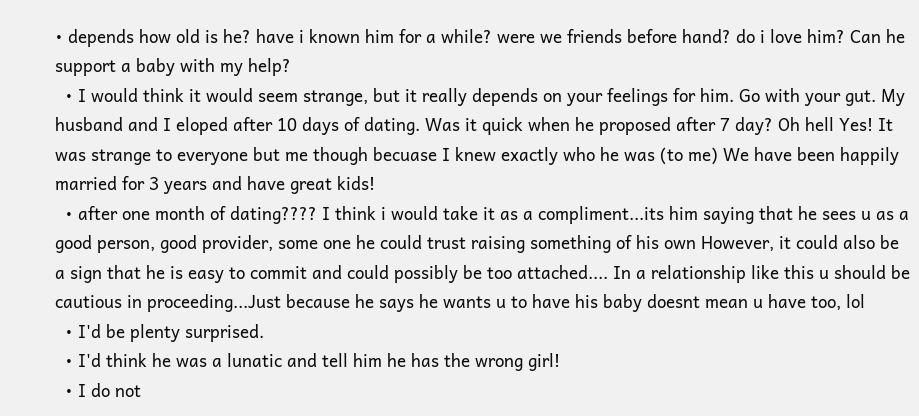• depends how old is he? have i known him for a while? were we friends before hand? do i love him? Can he support a baby with my help?
  • I would think it would seem strange, but it really depends on your feelings for him. Go with your gut. My husband and I eloped after 10 days of dating. Was it quick when he proposed after 7 day? Oh hell Yes! It was strange to everyone but me though becuase I knew exactly who he was (to me) We have been happily married for 3 years and have great kids!
  • after one month of dating???? I think i would take it as a compliment...its him saying that he sees u as a good person, good provider, some one he could trust raising something of his own However, it could also be a sign that he is easy to commit and could possibly be too attached.... In a relationship like this u should be cautious in proceeding...Just because he says he wants u to have his baby doesnt mean u have too, lol
  • I'd be plenty surprised.
  • I'd think he was a lunatic and tell him he has the wrong girl!
  • I do not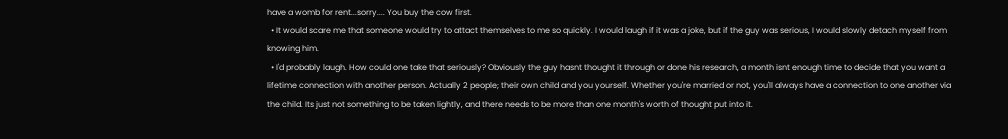have a womb for rent...sorry.... You buy the cow first.
  • It would scare me that someone would try to attact themselves to me so quickly. I would laugh if it was a joke, but if the guy was serious, I would slowly detach myself from knowing him.
  • I'd probably laugh. How could one take that seriously? Obviously the guy hasnt thought it through or done his research, a month isnt enough time to decide that you want a lifetime connection with another person. Actually 2 people; their own child and you yourself. Whether you're married or not, you'll always have a connection to one another via the child. Its just not something to be taken lightly, and there needs to be more than one month's worth of thought put into it.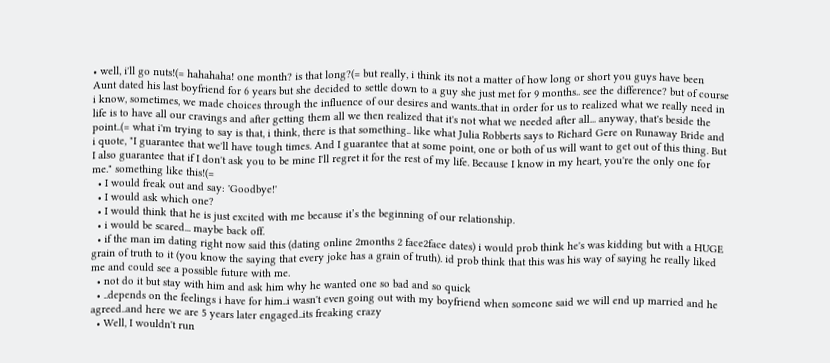• well, i'll go nuts!(= hahahaha! one month? is that long?(= but really, i think its not a matter of how long or short you guys have been Aunt dated his last boyfriend for 6 years but she decided to settle down to a guy she just met for 9 months.. see the difference? but of course i know, sometimes, we made choices through the influence of our desires and wants..that in order for us to realized what we really need in life is to have all our cravings and after getting them all we then realized that it's not what we needed after all... anyway, that's beside the point..(= what i'm trying to say is that, i think, there is that something.. like what Julia Robberts says to Richard Gere on Runaway Bride and i quote, "I guarantee that we'll have tough times. And I guarantee that at some point, one or both of us will want to get out of this thing. But I also guarantee that if I don't ask you to be mine I'll regret it for the rest of my life. Because I know in my heart, you're the only one for me." something like this!(=
  • I would freak out and say: 'Goodbye!'
  • I would ask which one?
  • I would think that he is just excited with me because it’s the beginning of our relationship.
  • i would be scared... maybe back off.
  • if the man im dating right now said this (dating online 2months 2 face2face dates) i would prob think he's was kidding but with a HUGE grain of truth to it (you know the saying that every joke has a grain of truth). id prob think that this was his way of saying he really liked me and could see a possible future with me.
  • not do it but stay with him and ask him why he wanted one so bad and so quick
  • ..depends on the feelings i have for him..i wasn't even going out with my boyfriend when someone said we will end up married and he agreed..and here we are 5 years later engaged..its freaking crazy
  • Well, I wouldn't run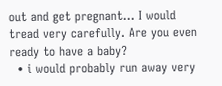out and get pregnant... I would tread very carefully. Are you even ready to have a baby?
  • i would probably run away very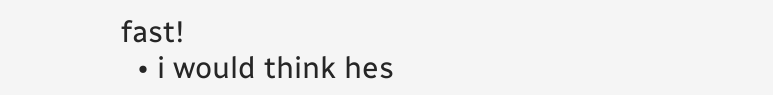fast!
  • i would think hes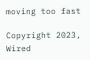moving too fast

Copyright 2023, Wired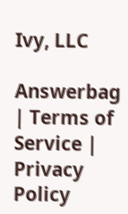Ivy, LLC

Answerbag | Terms of Service | Privacy Policy